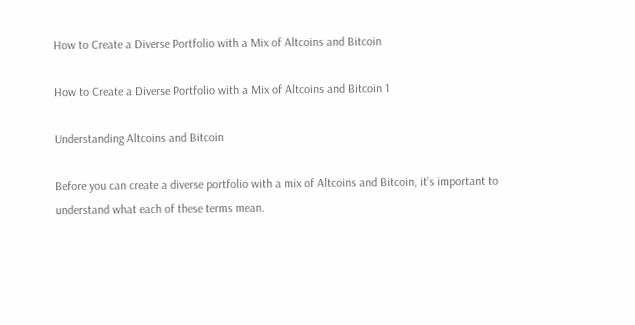How to Create a Diverse Portfolio with a Mix of Altcoins and Bitcoin

How to Create a Diverse Portfolio with a Mix of Altcoins and Bitcoin 1

Understanding Altcoins and Bitcoin

Before you can create a diverse portfolio with a mix of Altcoins and Bitcoin, it’s important to understand what each of these terms mean.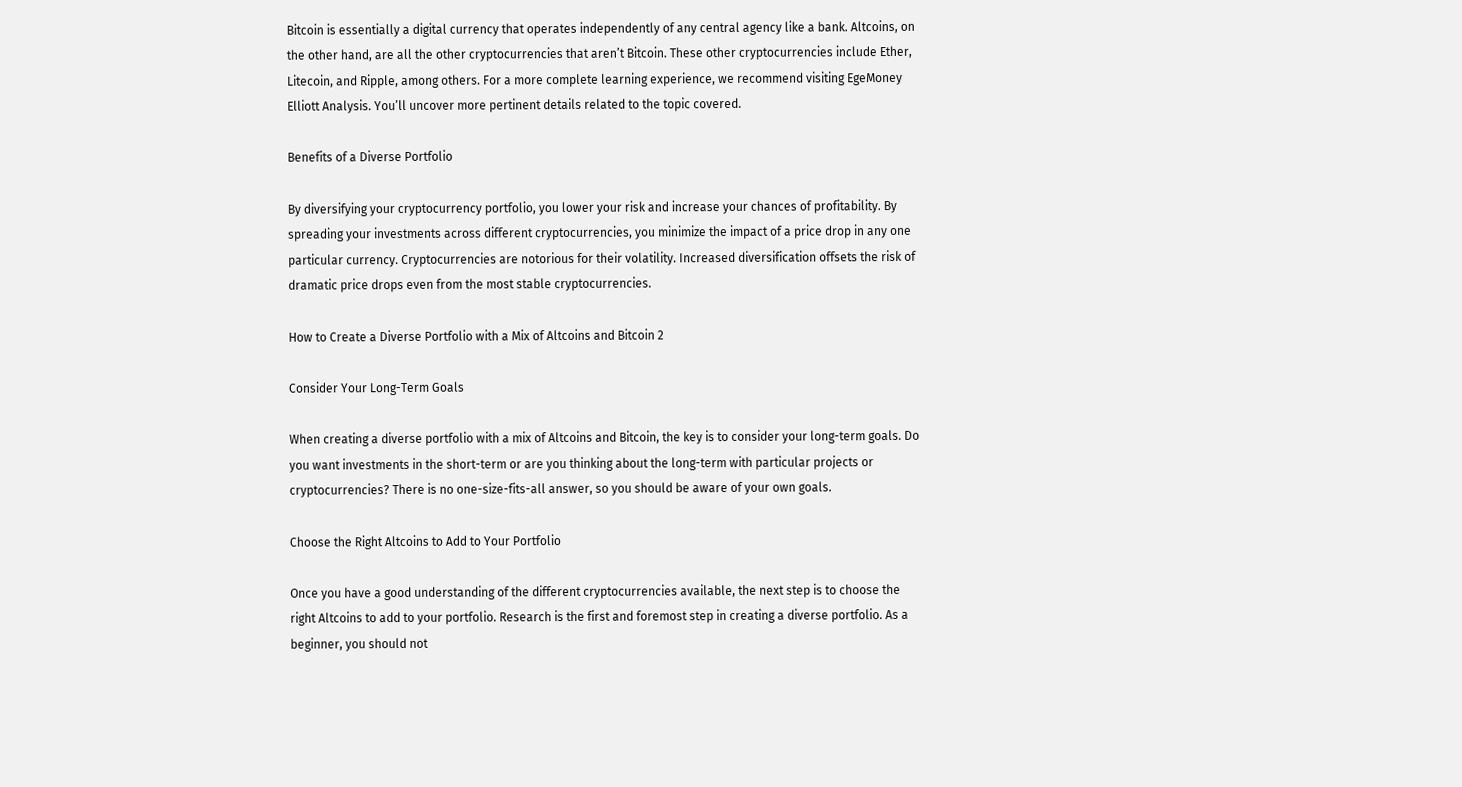Bitcoin is essentially a digital currency that operates independently of any central agency like a bank. Altcoins, on the other hand, are all the other cryptocurrencies that aren’t Bitcoin. These other cryptocurrencies include Ether, Litecoin, and Ripple, among others. For a more complete learning experience, we recommend visiting EgeMoney Elliott Analysis. You’ll uncover more pertinent details related to the topic covered.

Benefits of a Diverse Portfolio

By diversifying your cryptocurrency portfolio, you lower your risk and increase your chances of profitability. By spreading your investments across different cryptocurrencies, you minimize the impact of a price drop in any one particular currency. Cryptocurrencies are notorious for their volatility. Increased diversification offsets the risk of dramatic price drops even from the most stable cryptocurrencies.

How to Create a Diverse Portfolio with a Mix of Altcoins and Bitcoin 2

Consider Your Long-Term Goals

When creating a diverse portfolio with a mix of Altcoins and Bitcoin, the key is to consider your long-term goals. Do you want investments in the short-term or are you thinking about the long-term with particular projects or cryptocurrencies? There is no one-size-fits-all answer, so you should be aware of your own goals.

Choose the Right Altcoins to Add to Your Portfolio

Once you have a good understanding of the different cryptocurrencies available, the next step is to choose the right Altcoins to add to your portfolio. Research is the first and foremost step in creating a diverse portfolio. As a beginner, you should not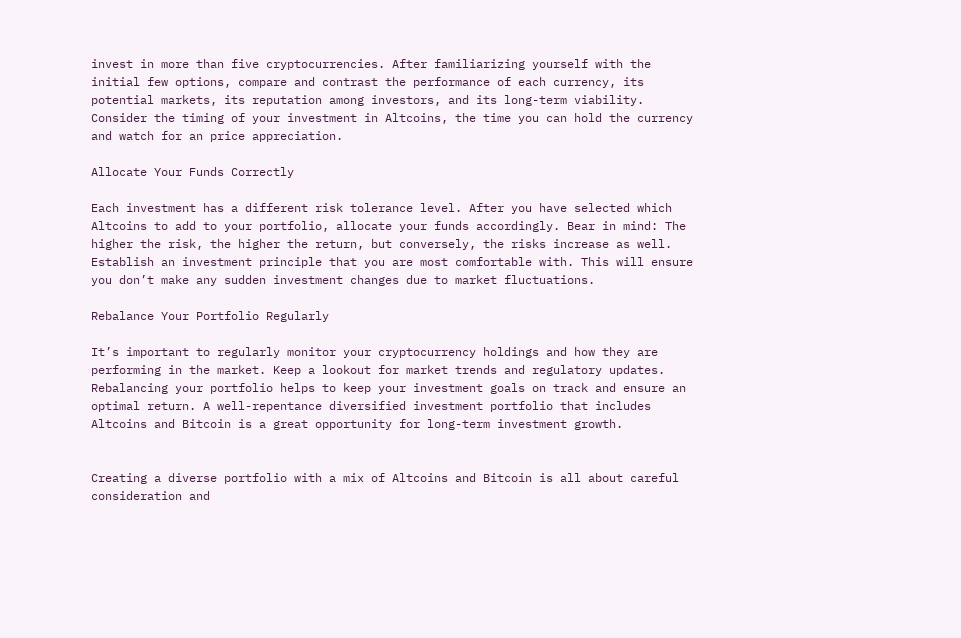invest in more than five cryptocurrencies. After familiarizing yourself with the initial few options, compare and contrast the performance of each currency, its potential markets, its reputation among investors, and its long-term viability. Consider the timing of your investment in Altcoins, the time you can hold the currency and watch for an price appreciation.

Allocate Your Funds Correctly

Each investment has a different risk tolerance level. After you have selected which Altcoins to add to your portfolio, allocate your funds accordingly. Bear in mind: The higher the risk, the higher the return, but conversely, the risks increase as well. Establish an investment principle that you are most comfortable with. This will ensure you don’t make any sudden investment changes due to market fluctuations.

Rebalance Your Portfolio Regularly

It’s important to regularly monitor your cryptocurrency holdings and how they are performing in the market. Keep a lookout for market trends and regulatory updates. Rebalancing your portfolio helps to keep your investment goals on track and ensure an optimal return. A well-repentance diversified investment portfolio that includes Altcoins and Bitcoin is a great opportunity for long-term investment growth.


Creating a diverse portfolio with a mix of Altcoins and Bitcoin is all about careful consideration and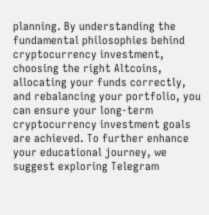planning. By understanding the fundamental philosophies behind cryptocurrency investment, choosing the right Altcoins, allocating your funds correctly, and rebalancing your portfolio, you can ensure your long-term cryptocurrency investment goals are achieved. To further enhance your educational journey, we suggest exploring Telegram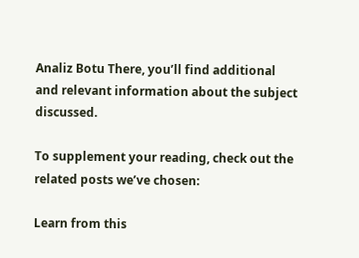Analiz Botu There, you’ll find additional and relevant information about the subject discussed.

To supplement your reading, check out the related posts we’ve chosen:

Learn from this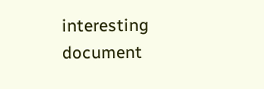interesting document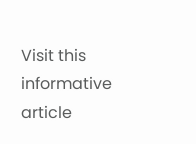Visit this informative article